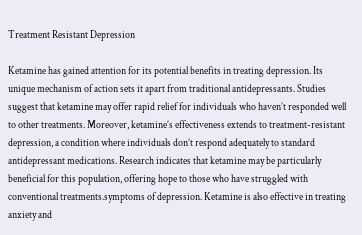Treatment Resistant Depression

Ketamine has gained attention for its potential benefits in treating depression. Its unique mechanism of action sets it apart from traditional antidepressants. Studies suggest that ketamine may offer rapid relief for individuals who haven’t responded well to other treatments. Moreover, ketamine’s effectiveness extends to treatment-resistant depression, a condition where individuals don’t respond adequately to standard antidepressant medications. Research indicates that ketamine may be particularly beneficial for this population, offering hope to those who have struggled with conventional treatments.symptoms of depression. Ketamine is also effective in treating anxiety and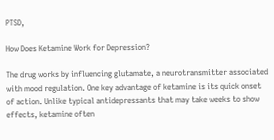PTSD,

How Does Ketamine Work for Depression?

The drug works by influencing glutamate, a neurotransmitter associated with mood regulation. One key advantage of ketamine is its quick onset of action. Unlike typical antidepressants that may take weeks to show effects, ketamine often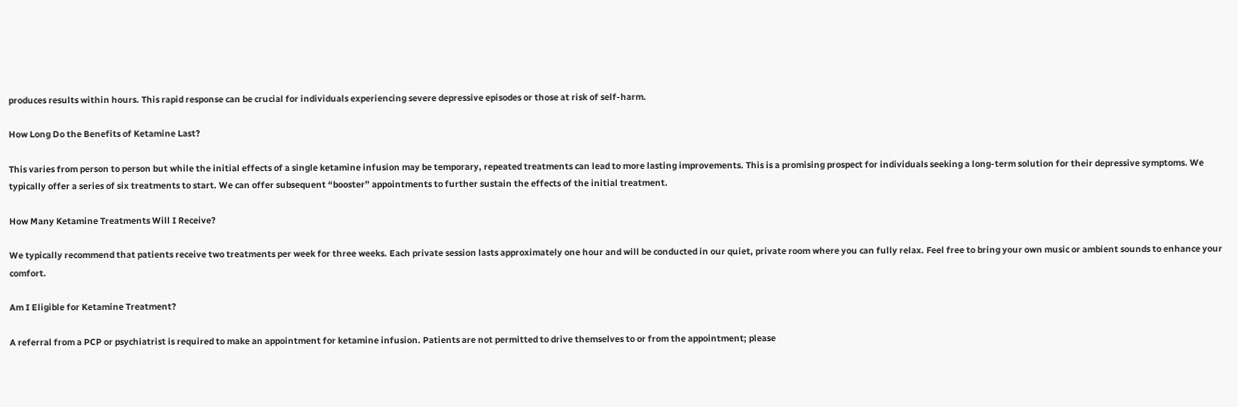produces results within hours. This rapid response can be crucial for individuals experiencing severe depressive episodes or those at risk of self-harm.

How Long Do the Benefits of Ketamine Last?

This varies from person to person but while the initial effects of a single ketamine infusion may be temporary, repeated treatments can lead to more lasting improvements. This is a promising prospect for individuals seeking a long-term solution for their depressive symptoms. We typically offer a series of six treatments to start. We can offer subsequent “booster” appointments to further sustain the effects of the initial treatment.

How Many Ketamine Treatments Will I Receive?

We typically recommend that patients receive two treatments per week for three weeks. Each private session lasts approximately one hour and will be conducted in our quiet, private room where you can fully relax. Feel free to bring your own music or ambient sounds to enhance your comfort.

Am I Eligible for Ketamine Treatment?

A referral from a PCP or psychiatrist is required to make an appointment for ketamine infusion. Patients are not permitted to drive themselves to or from the appointment; please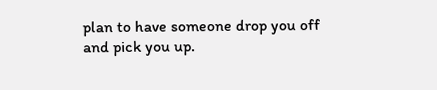plan to have someone drop you off and pick you up.